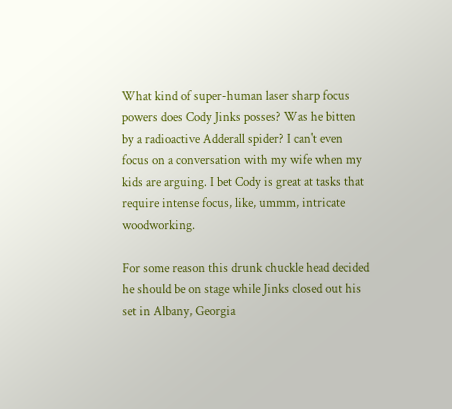What kind of super-human laser sharp focus powers does Cody Jinks posses? Was he bitten by a radioactive Adderall spider? I can't even focus on a conversation with my wife when my kids are arguing. I bet Cody is great at tasks that require intense focus, like, ummm, intricate woodworking.

For some reason this drunk chuckle head decided he should be on stage while Jinks closed out his set in Albany, Georgia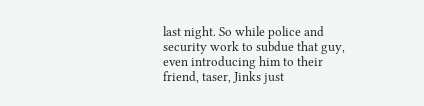last night. So while police and security work to subdue that guy, even introducing him to their friend, taser, Jinks just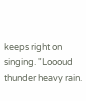keeps right on singing. "Loooud thunder heavy rain.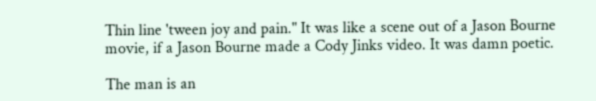Thin line 'tween joy and pain." It was like a scene out of a Jason Bourne movie, if a Jason Bourne made a Cody Jinks video. It was damn poetic.

The man is an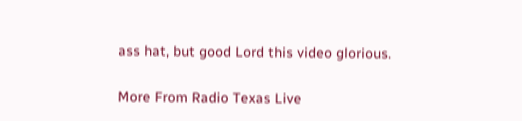ass hat, but good Lord this video glorious.

More From Radio Texas Live